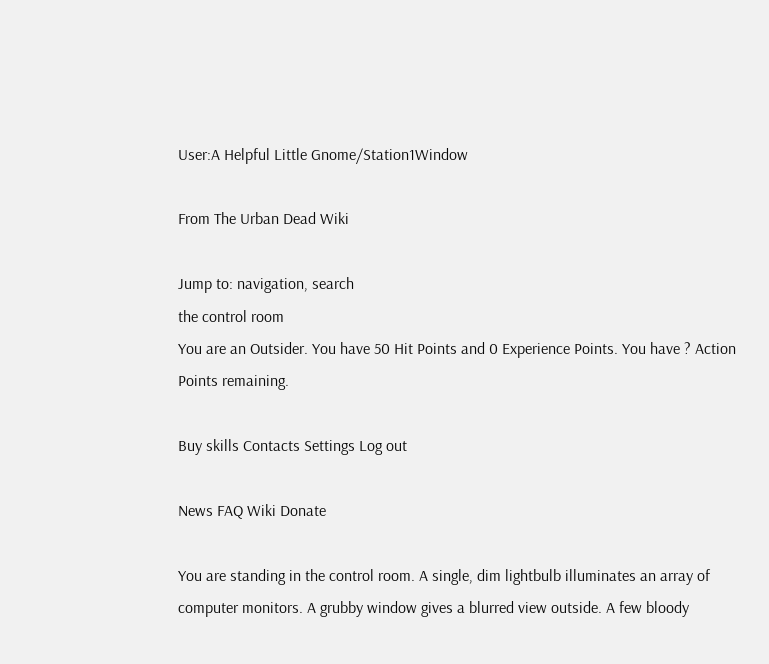User:A Helpful Little Gnome/Station1Window

From The Urban Dead Wiki

Jump to: navigation, search
the control room
You are an Outsider. You have 50 Hit Points and 0 Experience Points. You have ? Action Points remaining.

Buy skills Contacts Settings Log out

News FAQ Wiki Donate

You are standing in the control room. A single, dim lightbulb illuminates an array of computer monitors. A grubby window gives a blurred view outside. A few bloody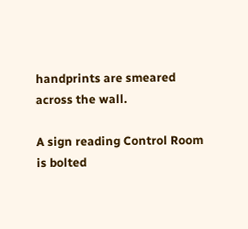handprints are smeared across the wall.

A sign reading Control Room is bolted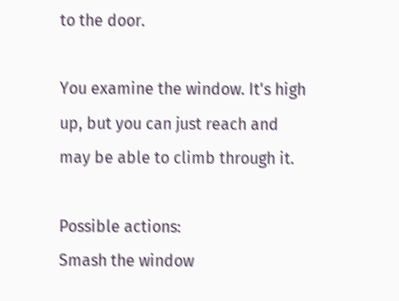to the door.

You examine the window. It's high up, but you can just reach and may be able to climb through it.

Possible actions:
Smash the window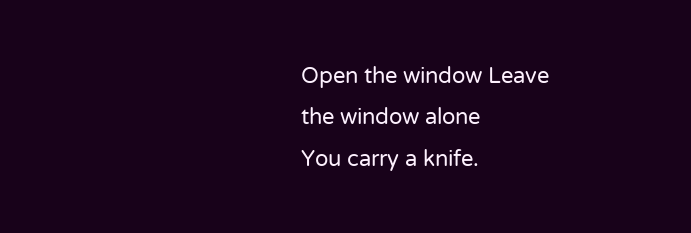Open the window Leave the window alone
You carry a knife.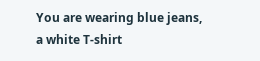You are wearing blue jeans, a white T-shirt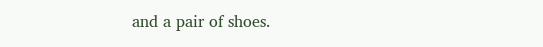and a pair of shoes.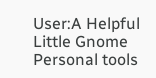User:A Helpful Little Gnome
Personal tools